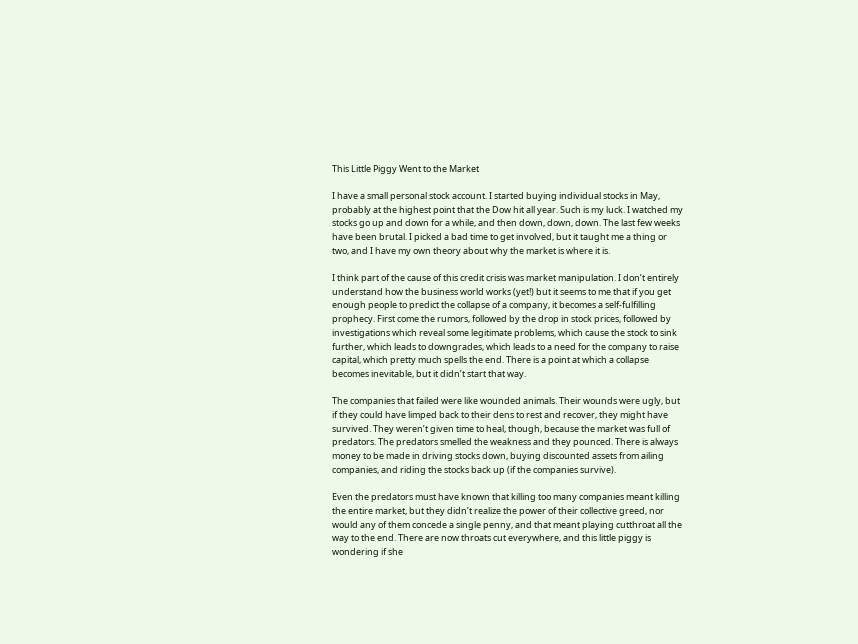This Little Piggy Went to the Market

I have a small personal stock account. I started buying individual stocks in May, probably at the highest point that the Dow hit all year. Such is my luck. I watched my stocks go up and down for a while, and then down, down, down. The last few weeks have been brutal. I picked a bad time to get involved, but it taught me a thing or two, and I have my own theory about why the market is where it is.

I think part of the cause of this credit crisis was market manipulation. I don’t entirely understand how the business world works (yet!) but it seems to me that if you get enough people to predict the collapse of a company, it becomes a self-fulfilling prophecy. First come the rumors, followed by the drop in stock prices, followed by investigations which reveal some legitimate problems, which cause the stock to sink further, which leads to downgrades, which leads to a need for the company to raise capital, which pretty much spells the end. There is a point at which a collapse becomes inevitable, but it didn’t start that way.

The companies that failed were like wounded animals. Their wounds were ugly, but if they could have limped back to their dens to rest and recover, they might have survived. They weren’t given time to heal, though, because the market was full of predators. The predators smelled the weakness and they pounced. There is always money to be made in driving stocks down, buying discounted assets from ailing companies, and riding the stocks back up (if the companies survive).

Even the predators must have known that killing too many companies meant killing the entire market, but they didn’t realize the power of their collective greed, nor would any of them concede a single penny, and that meant playing cutthroat all the way to the end. There are now throats cut everywhere, and this little piggy is wondering if she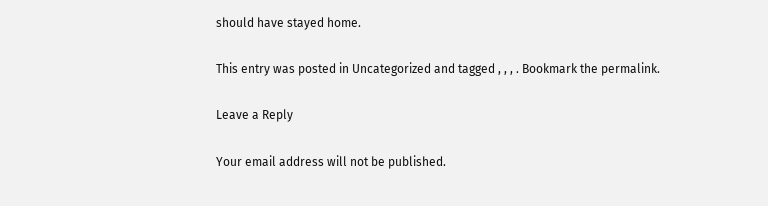should have stayed home.

This entry was posted in Uncategorized and tagged , , , . Bookmark the permalink.

Leave a Reply

Your email address will not be published.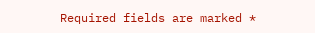Required fields are marked *